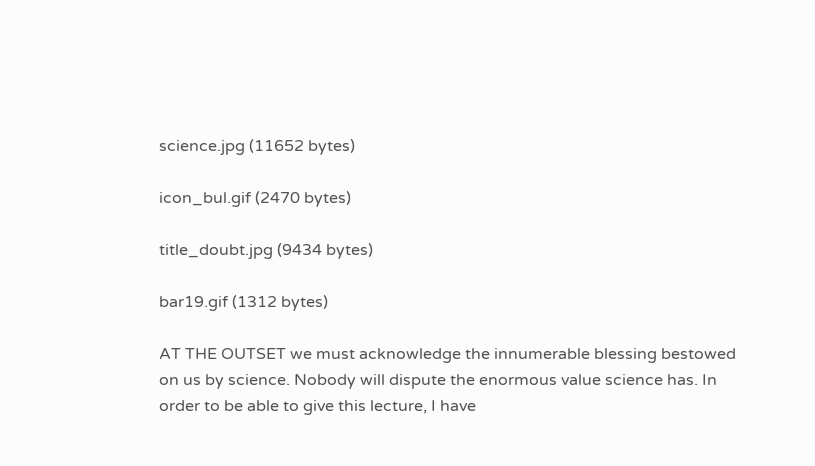science.jpg (11652 bytes)

icon_bul.gif (2470 bytes)

title_doubt.jpg (9434 bytes)

bar19.gif (1312 bytes)

AT THE OUTSET we must acknowledge the innumerable blessing bestowed on us by science. Nobody will dispute the enormous value science has. In order to be able to give this lecture, I have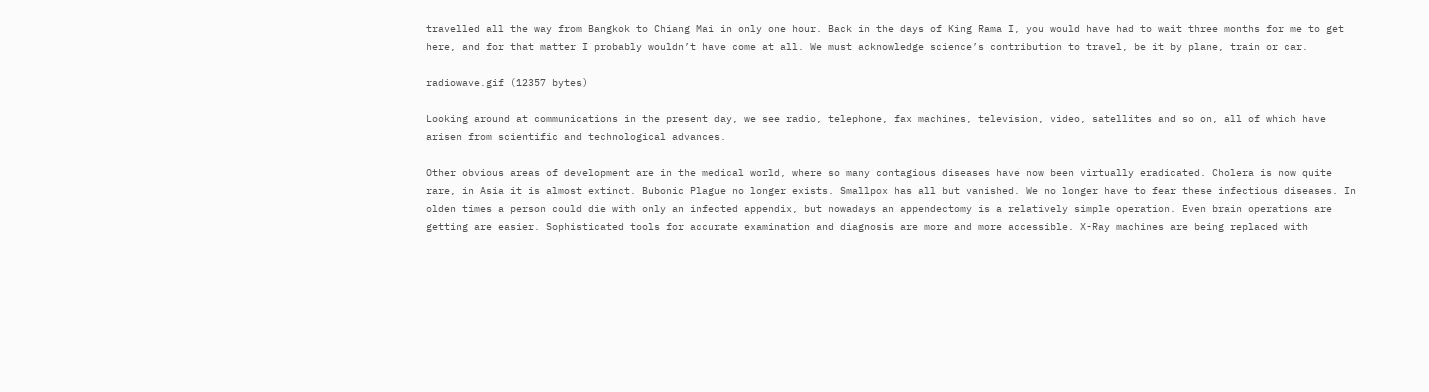travelled all the way from Bangkok to Chiang Mai in only one hour. Back in the days of King Rama I, you would have had to wait three months for me to get here, and for that matter I probably wouldn’t have come at all. We must acknowledge science’s contribution to travel, be it by plane, train or car.

radiowave.gif (12357 bytes)

Looking around at communications in the present day, we see radio, telephone, fax machines, television, video, satellites and so on, all of which have arisen from scientific and technological advances.

Other obvious areas of development are in the medical world, where so many contagious diseases have now been virtually eradicated. Cholera is now quite rare, in Asia it is almost extinct. Bubonic Plague no longer exists. Smallpox has all but vanished. We no longer have to fear these infectious diseases. In olden times a person could die with only an infected appendix, but nowadays an appendectomy is a relatively simple operation. Even brain operations are getting are easier. Sophisticated tools for accurate examination and diagnosis are more and more accessible. X-Ray machines are being replaced with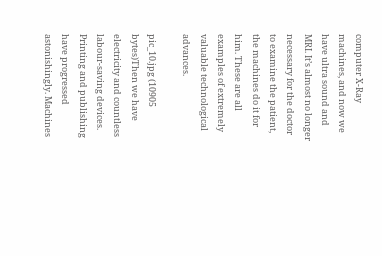computer X-Ray machines, and now we have ultra sound and MRI. It’s almost no longer necessary for the doctor to examine the patient, the machines do it for him. These are all examples of extremely valuable technological advances.

pic_10.jpg (10905 bytes)Then we have electricity and countless labour-saving devices. Printing and publishing have progressed astonishingly. Machines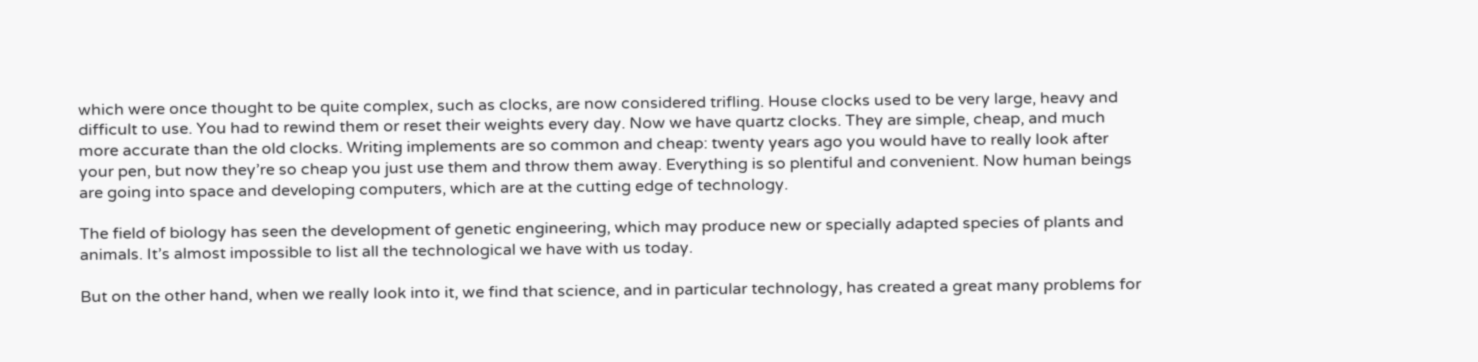which were once thought to be quite complex, such as clocks, are now considered trifling. House clocks used to be very large, heavy and difficult to use. You had to rewind them or reset their weights every day. Now we have quartz clocks. They are simple, cheap, and much more accurate than the old clocks. Writing implements are so common and cheap: twenty years ago you would have to really look after your pen, but now they’re so cheap you just use them and throw them away. Everything is so plentiful and convenient. Now human beings are going into space and developing computers, which are at the cutting edge of technology.

The field of biology has seen the development of genetic engineering, which may produce new or specially adapted species of plants and animals. It’s almost impossible to list all the technological we have with us today.

But on the other hand, when we really look into it, we find that science, and in particular technology, has created a great many problems for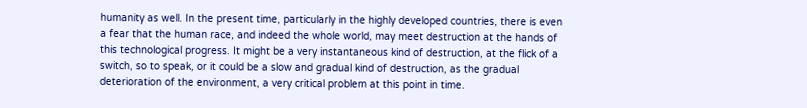humanity as well. In the present time, particularly in the highly developed countries, there is even a fear that the human race, and indeed the whole world, may meet destruction at the hands of this technological progress. It might be a very instantaneous kind of destruction, at the flick of a switch, so to speak, or it could be a slow and gradual kind of destruction, as the gradual deterioration of the environment, a very critical problem at this point in time.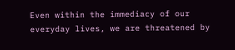Even within the immediacy of our everyday lives, we are threatened by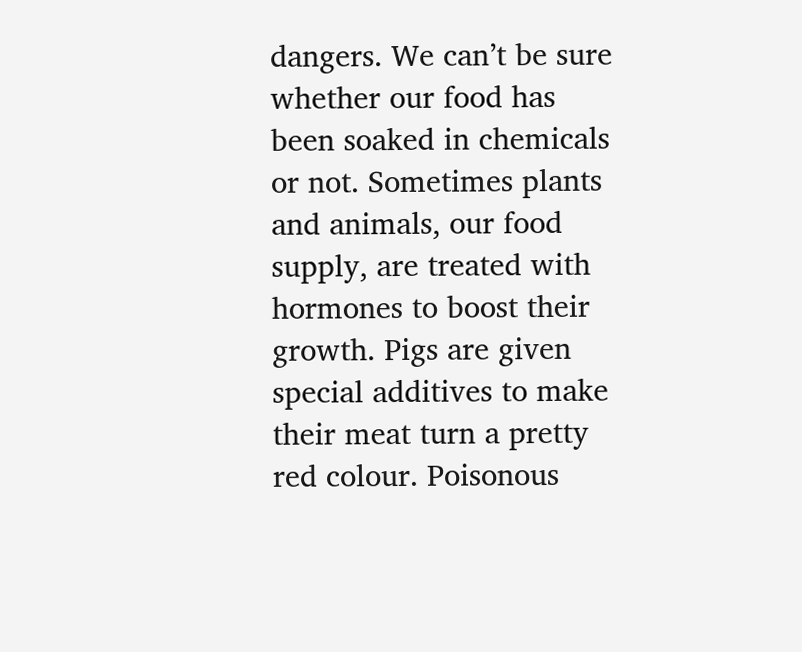dangers. We can’t be sure whether our food has been soaked in chemicals or not. Sometimes plants and animals, our food supply, are treated with hormones to boost their growth. Pigs are given special additives to make their meat turn a pretty red colour. Poisonous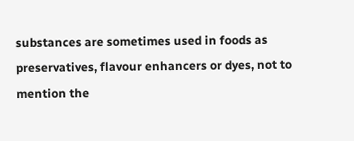substances are sometimes used in foods as preservatives, flavour enhancers or dyes, not to mention the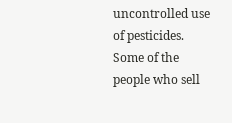uncontrolled use of pesticides. Some of the people who sell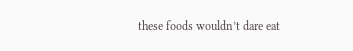these foods wouldn’t dare eat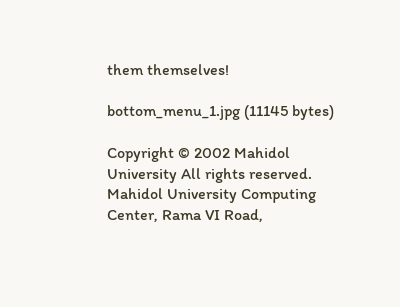them themselves!

bottom_menu_1.jpg (11145 bytes)

Copyright © 2002 Mahidol University All rights reserved.
Mahidol University Computing Center, Rama VI Road,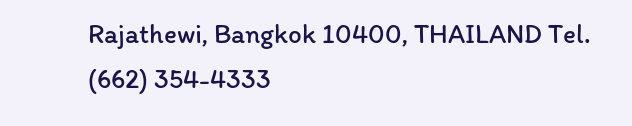Rajathewi, Bangkok 10400, THAILAND Tel. (662) 354-4333